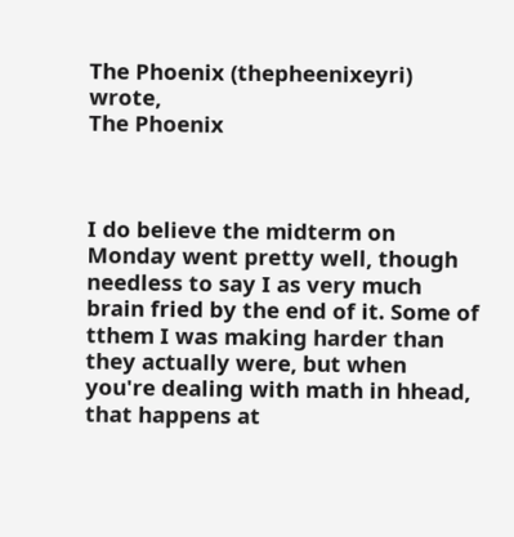The Phoenix (thepheenixeyri) wrote,
The Phoenix



I do believe the midterm on Monday went pretty well, though needless to say I as very much brain fried by the end of it. Some of tthem I was making harder than they actually were, but when you're dealing with math in hhead, that happens at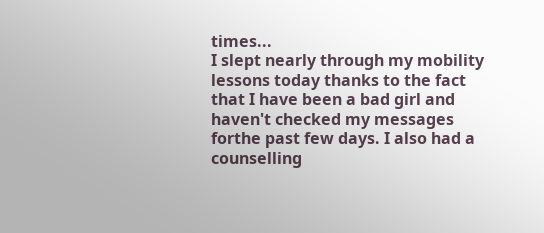times...
I slept nearly through my mobility lessons today thanks to the fact that I have been a bad girl and haven't checked my messages forthe past few days. I also had a counselling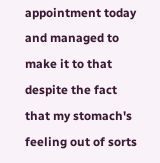appointment today and managed to make it to that despite the fact that my stomach's feeling out of sorts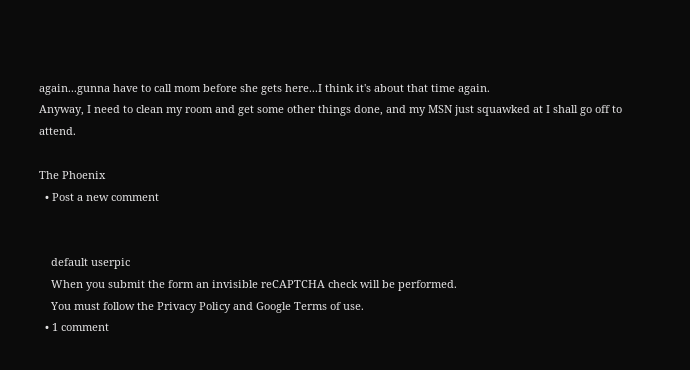again...gunna have to call mom before she gets here...I think it's about that time again.
Anyway, I need to clean my room and get some other things done, and my MSN just squawked at I shall go off to attend.

The Phoenix
  • Post a new comment


    default userpic
    When you submit the form an invisible reCAPTCHA check will be performed.
    You must follow the Privacy Policy and Google Terms of use.
  • 1 comment